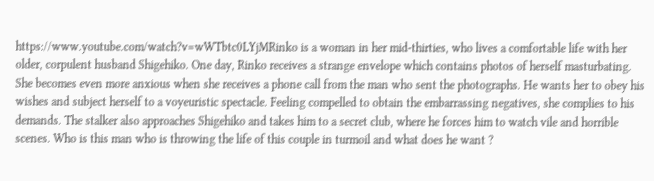https://www.youtube.com/watch?v=wWTbtc0LYjMRinko is a woman in her mid-thirties, who lives a comfortable life with her older, corpulent husband Shigehiko. One day, Rinko receives a strange envelope which contains photos of herself masturbating. She becomes even more anxious when she receives a phone call from the man who sent the photographs. He wants her to obey his wishes and subject herself to a voyeuristic spectacle. Feeling compelled to obtain the embarrassing negatives, she complies to his demands. The stalker also approaches Shigehiko and takes him to a secret club, where he forces him to watch vile and horrible scenes. Who is this man who is throwing the life of this couple in turmoil and what does he want ?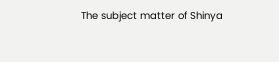The subject matter of Shinya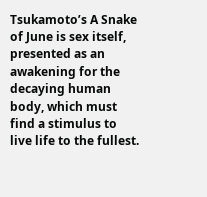Tsukamoto’s A Snake of June is sex itself, presented as an awakening for the decaying human body, which must find a stimulus to live life to the fullest.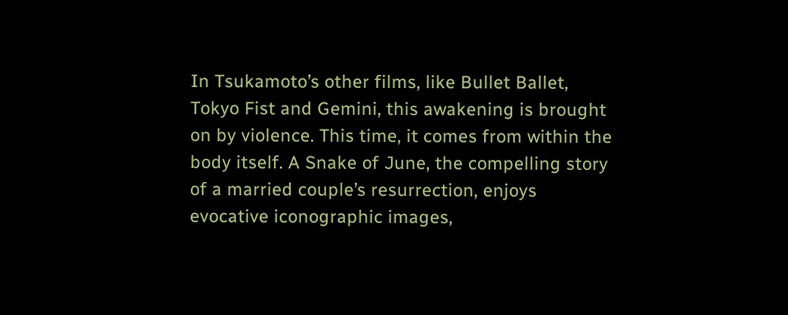In Tsukamoto’s other films, like Bullet Ballet, Tokyo Fist and Gemini, this awakening is brought on by violence. This time, it comes from within the body itself. A Snake of June, the compelling story of a married couple’s resurrection, enjoys evocative iconographic images,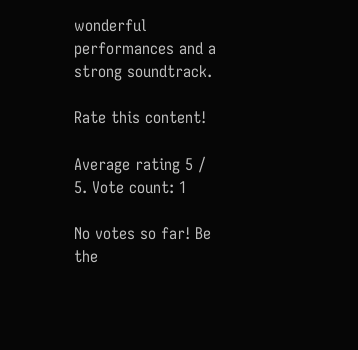wonderful performances and a strong soundtrack.

Rate this content!

Average rating 5 / 5. Vote count: 1

No votes so far! Be the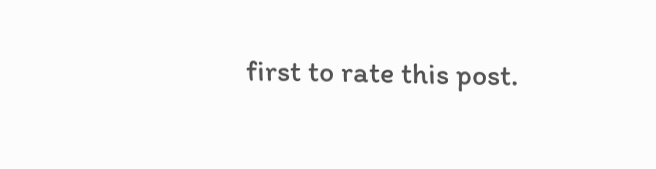first to rate this post.